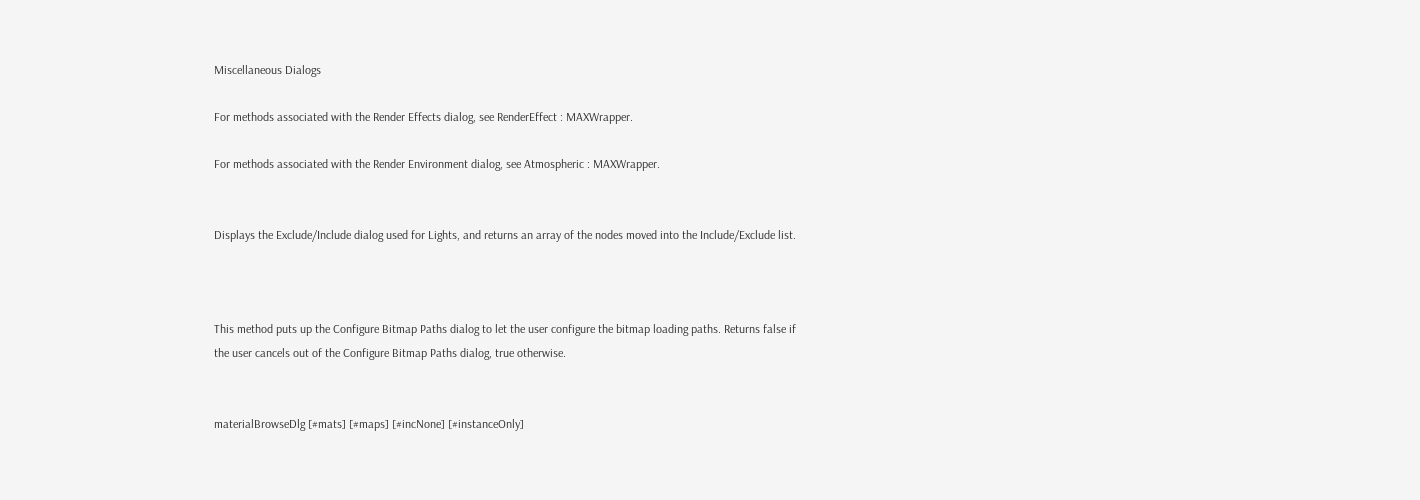Miscellaneous Dialogs

For methods associated with the Render Effects dialog, see RenderEffect : MAXWrapper.

For methods associated with the Render Environment dialog, see Atmospheric : MAXWrapper.


Displays the Exclude/Include dialog used for Lights, and returns an array of the nodes moved into the Include/Exclude list.



This method puts up the Configure Bitmap Paths dialog to let the user configure the bitmap loading paths. Returns false if the user cancels out of the Configure Bitmap Paths dialog, true otherwise.


materialBrowseDlg [#mats] [#maps] [#incNone] [#instanceOnly]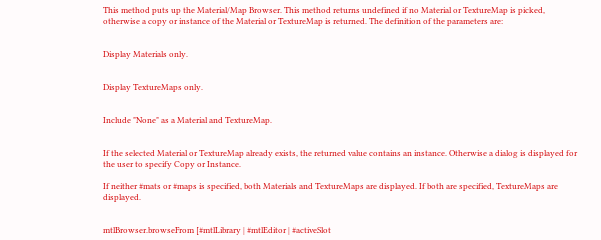This method puts up the Material/Map Browser. This method returns undefined if no Material or TextureMap is picked, otherwise a copy or instance of the Material or TextureMap is returned. The definition of the parameters are:


Display Materials only.


Display TextureMaps only.


Include "None" as a Material and TextureMap.


If the selected Material or TextureMap already exists, the returned value contains an instance. Otherwise a dialog is displayed for the user to specify Copy or Instance.

If neither #mats or #maps is specified, both Materials and TextureMaps are displayed. If both are specified, TextureMaps are displayed.


mtlBrowser.browseFrom [#mtlLibrary | #mtlEditor | #activeSlot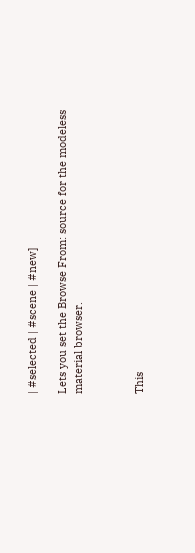| #selected | #scene | #new]

Lets you set the Browse From: source for the modeless material browser.



This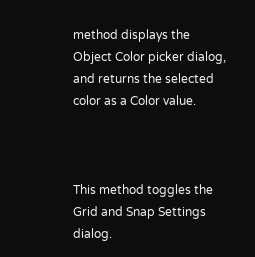method displays the Object Color picker dialog, and returns the selected color as a Color value.



This method toggles the Grid and Snap Settings dialog.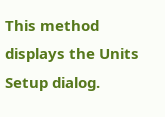This method displays the Units Setup dialog.